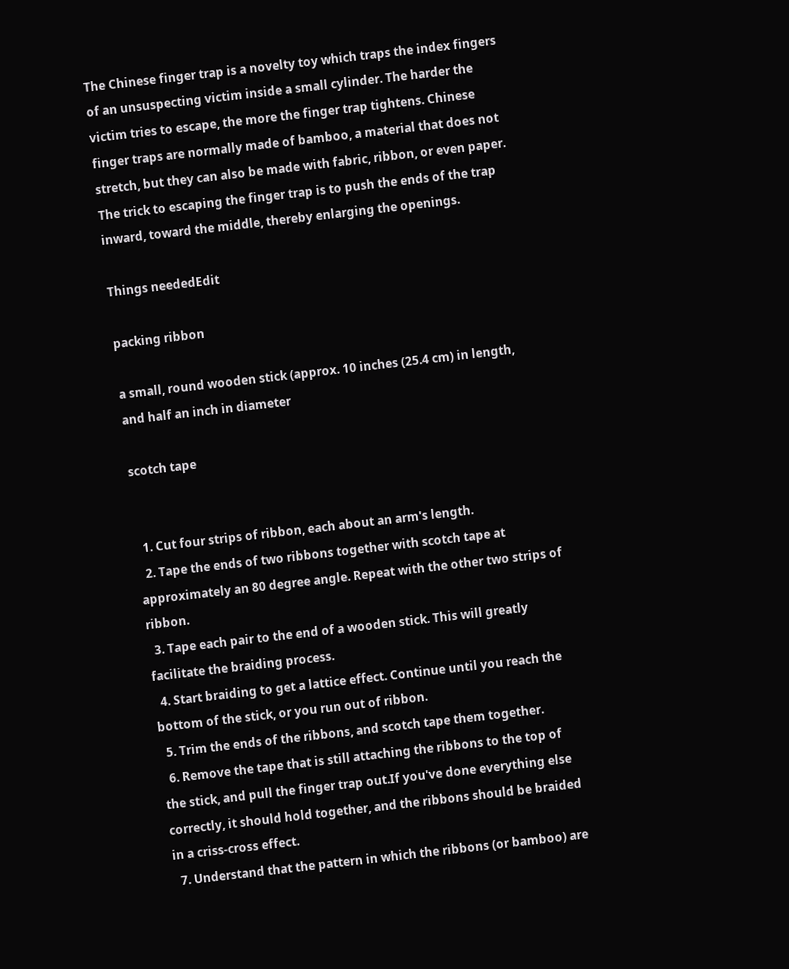The Chinese finger trap is a novelty toy which traps the index fingers of an unsuspecting victim inside a small cylinder. The harder the victim tries to escape, the more the finger trap tightens. Chinese finger traps are normally made of bamboo, a material that does not stretch, but they can also be made with fabric, ribbon, or even paper. The trick to escaping the finger trap is to push the ends of the trap inward, toward the middle, thereby enlarging the openings.

Things neededEdit

packing ribbon

a small, round wooden stick (approx. 10 inches (25.4 cm) in length, and half an inch in diameter

scotch tape


  1. Cut four strips of ribbon, each about an arm's length.
  2. Tape the ends of two ribbons together with scotch tape at approximately an 80 degree angle. Repeat with the other two strips of ribbon.
  3. Tape each pair to the end of a wooden stick. This will greatly facilitate the braiding process.
  4. Start braiding to get a lattice effect. Continue until you reach the bottom of the stick, or you run out of ribbon.
  5. Trim the ends of the ribbons, and scotch tape them together.
  6. Remove the tape that is still attaching the ribbons to the top of the stick, and pull the finger trap out.If you've done everything else correctly, it should hold together, and the ribbons should be braided in a criss-cross effect.
  7. Understand that the pattern in which the ribbons (or bamboo) are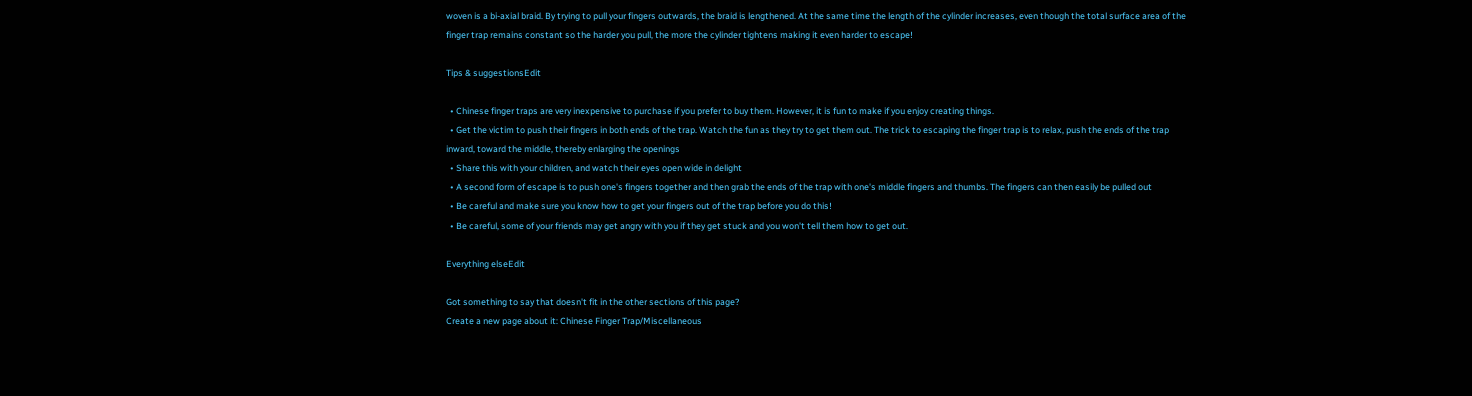woven is a bi-axial braid. By trying to pull your fingers outwards, the braid is lengthened. At the same time the length of the cylinder increases, even though the total surface area of the finger trap remains constant so the harder you pull, the more the cylinder tightens making it even harder to escape!

Tips & suggestionsEdit

  • Chinese finger traps are very inexpensive to purchase if you prefer to buy them. However, it is fun to make if you enjoy creating things.
  • Get the victim to push their fingers in both ends of the trap. Watch the fun as they try to get them out. The trick to escaping the finger trap is to relax, push the ends of the trap inward, toward the middle, thereby enlarging the openings
  • Share this with your children, and watch their eyes open wide in delight
  • A second form of escape is to push one's fingers together and then grab the ends of the trap with one's middle fingers and thumbs. The fingers can then easily be pulled out
  • Be careful and make sure you know how to get your fingers out of the trap before you do this!
  • Be careful, some of your friends may get angry with you if they get stuck and you won't tell them how to get out.

Everything elseEdit

Got something to say that doesn't fit in the other sections of this page?
Create a new page about it: Chinese Finger Trap/Miscellaneous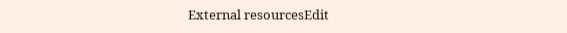External resourcesEdit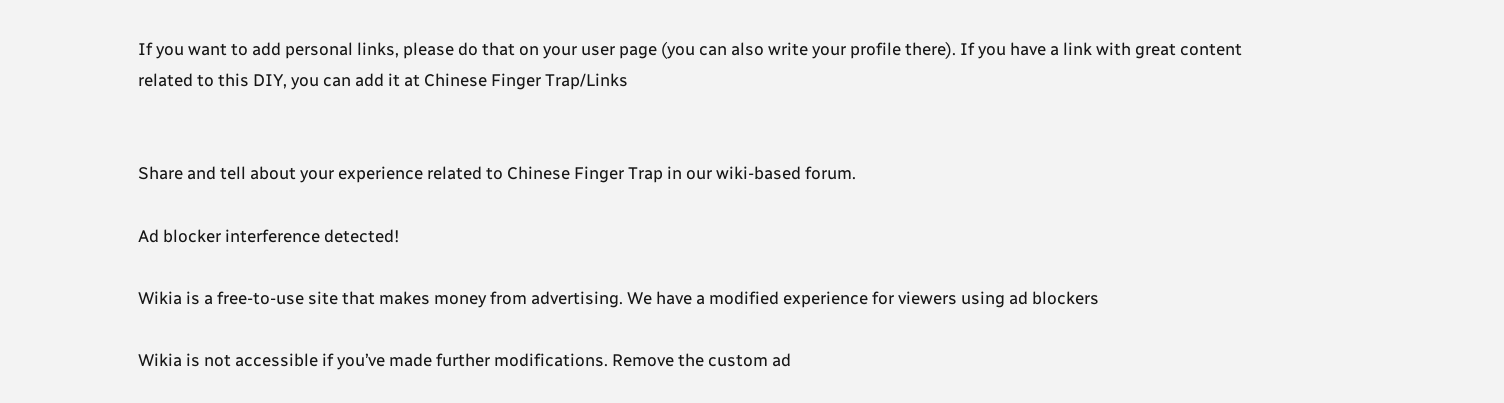If you want to add personal links, please do that on your user page (you can also write your profile there). If you have a link with great content related to this DIY, you can add it at Chinese Finger Trap/Links


Share and tell about your experience related to Chinese Finger Trap in our wiki-based forum.

Ad blocker interference detected!

Wikia is a free-to-use site that makes money from advertising. We have a modified experience for viewers using ad blockers

Wikia is not accessible if you’ve made further modifications. Remove the custom ad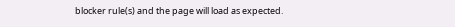blocker rule(s) and the page will load as expected.